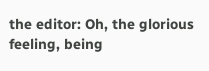the editor: Oh, the glorious feeling, being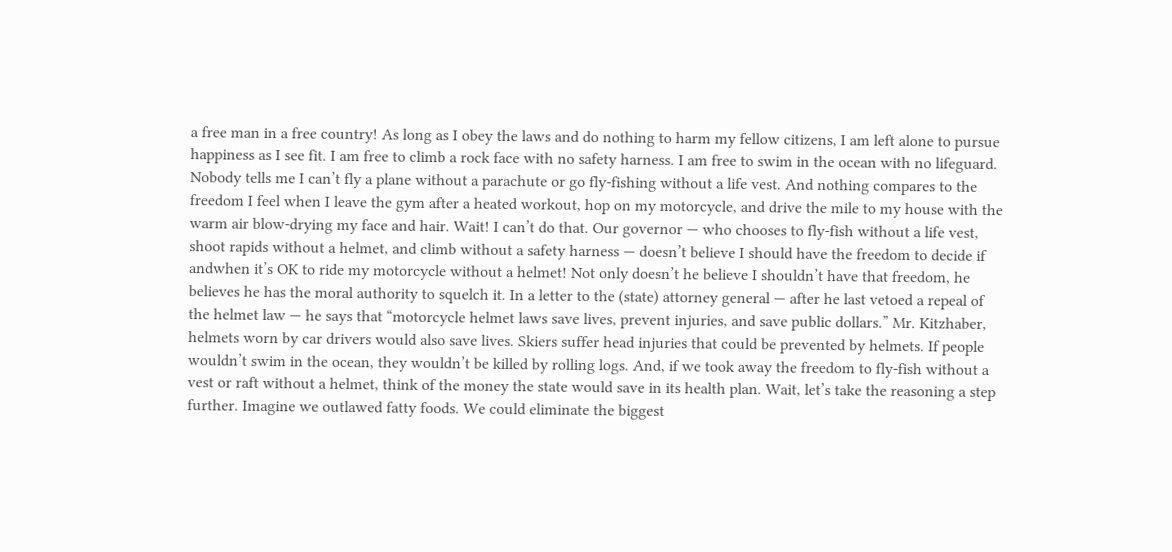a free man in a free country! As long as I obey the laws and do nothing to harm my fellow citizens, I am left alone to pursue happiness as I see fit. I am free to climb a rock face with no safety harness. I am free to swim in the ocean with no lifeguard. Nobody tells me I can’t fly a plane without a parachute or go fly-fishing without a life vest. And nothing compares to the freedom I feel when I leave the gym after a heated workout, hop on my motorcycle, and drive the mile to my house with the warm air blow-drying my face and hair. Wait! I can’t do that. Our governor — who chooses to fly-fish without a life vest, shoot rapids without a helmet, and climb without a safety harness — doesn’t believe I should have the freedom to decide if andwhen it’s OK to ride my motorcycle without a helmet! Not only doesn’t he believe I shouldn’t have that freedom, he believes he has the moral authority to squelch it. In a letter to the (state) attorney general — after he last vetoed a repeal of the helmet law — he says that “motorcycle helmet laws save lives, prevent injuries, and save public dollars.” Mr. Kitzhaber, helmets worn by car drivers would also save lives. Skiers suffer head injuries that could be prevented by helmets. If people wouldn’t swim in the ocean, they wouldn’t be killed by rolling logs. And, if we took away the freedom to fly-fish without a vest or raft without a helmet, think of the money the state would save in its health plan. Wait, let’s take the reasoning a step further. Imagine we outlawed fatty foods. We could eliminate the biggest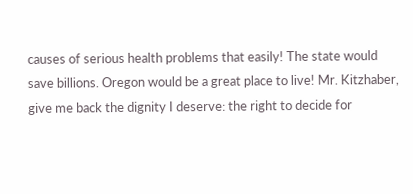causes of serious health problems that easily! The state would save billions. Oregon would be a great place to live! Mr. Kitzhaber, give me back the dignity I deserve: the right to decide for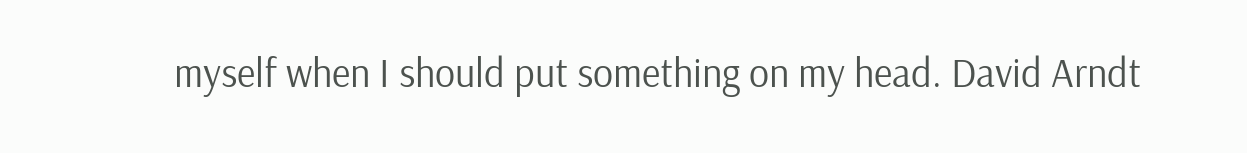myself when I should put something on my head. David Arndt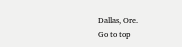Dallas, Ore.
Go to top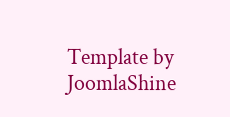Template by JoomlaShine